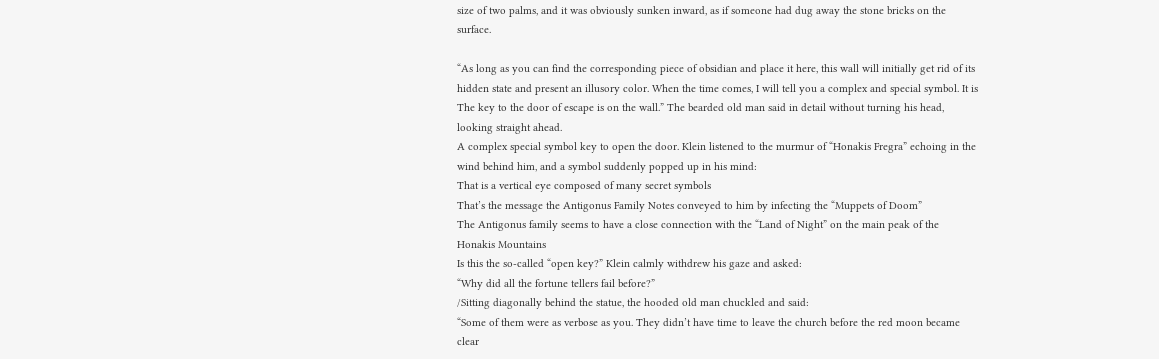size of two palms, and it was obviously sunken inward, as if someone had dug away the stone bricks on the surface.

“As long as you can find the corresponding piece of obsidian and place it here, this wall will initially get rid of its hidden state and present an illusory color. When the time comes, I will tell you a complex and special symbol. It is The key to the door of escape is on the wall.” The bearded old man said in detail without turning his head, looking straight ahead.
A complex special symbol key to open the door. Klein listened to the murmur of “Honakis Fregra” echoing in the wind behind him, and a symbol suddenly popped up in his mind:
That is a vertical eye composed of many secret symbols
That’s the message the Antigonus Family Notes conveyed to him by infecting the “Muppets of Doom”
The Antigonus family seems to have a close connection with the “Land of Night” on the main peak of the Honakis Mountains
Is this the so-called “open key?” Klein calmly withdrew his gaze and asked:
“Why did all the fortune tellers fail before?”
/Sitting diagonally behind the statue, the hooded old man chuckled and said:
“Some of them were as verbose as you. They didn’t have time to leave the church before the red moon became clear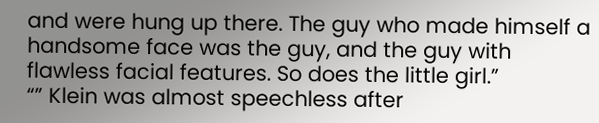and were hung up there. The guy who made himself a handsome face was the guy, and the guy with flawless facial features. So does the little girl.”
“” Klein was almost speechless after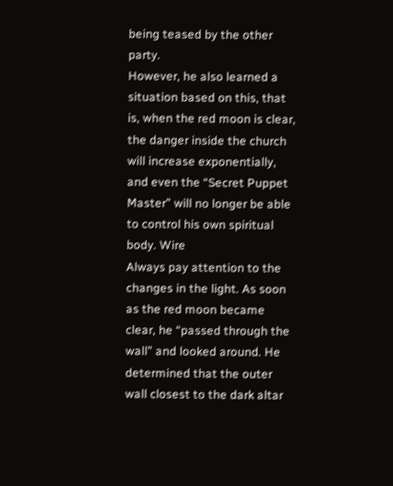being teased by the other party.
However, he also learned a situation based on this, that is, when the red moon is clear, the danger inside the church will increase exponentially, and even the “Secret Puppet Master” will no longer be able to control his own spiritual body. Wire
Always pay attention to the changes in the light. As soon as the red moon became clear, he “passed through the wall” and looked around. He determined that the outer wall closest to the dark altar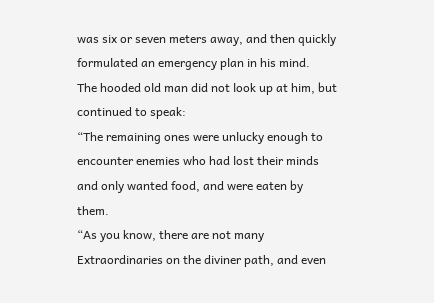was six or seven meters away, and then quickly formulated an emergency plan in his mind.
The hooded old man did not look up at him, but continued to speak:
“The remaining ones were unlucky enough to encounter enemies who had lost their minds and only wanted food, and were eaten by them.
“As you know, there are not many Extraordinaries on the diviner path, and even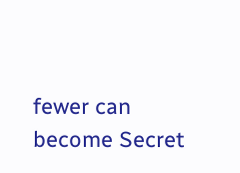fewer can become Secret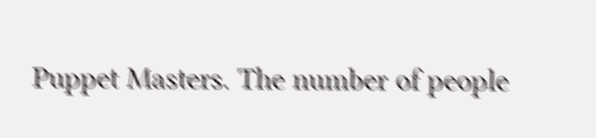Puppet Masters. The number of people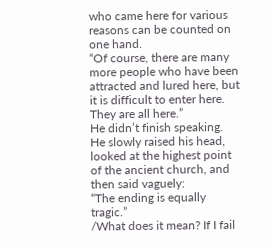who came here for various reasons can be counted on one hand.
“Of course, there are many more people who have been attracted and lured here, but it is difficult to enter here. They are all here.”
He didn’t finish speaking. He slowly raised his head, looked at the highest point of the ancient church, and then said vaguely:
“The ending is equally tragic.”
/What does it mean? If I fail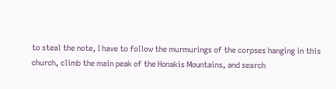to steal the note, I have to follow the murmurings of the corpses hanging in this church, climb the main peak of the Honakis Mountains, and search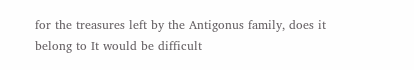for the treasures left by the Antigonus family, does it belong to It would be difficult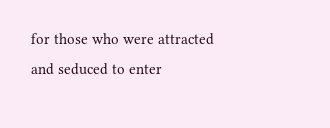for those who were attracted and seduced to enter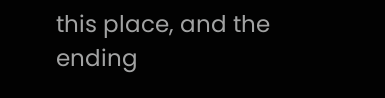this place, and the ending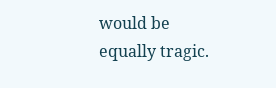would be equally tragic.